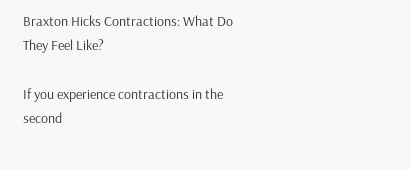Braxton Hicks Contractions: What Do They Feel Like?

If you experience contractions in the second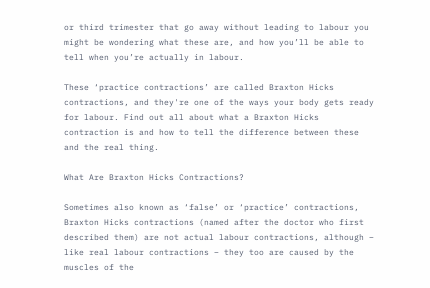or third trimester that go away without leading to labour you might be wondering what these are, and how you’ll be able to tell when you’re actually in labour.

These ‘practice contractions’ are called Braxton Hicks contractions, and they're one of the ways your body gets ready for labour. Find out all about what a Braxton Hicks contraction is and how to tell the difference between these and the real thing.

What Are Braxton Hicks Contractions?

Sometimes also known as ‘false’ or ‘practice’ contractions, Braxton Hicks contractions (named after the doctor who first described them) are not actual labour contractions, although – like real labour contractions – they too are caused by the muscles of the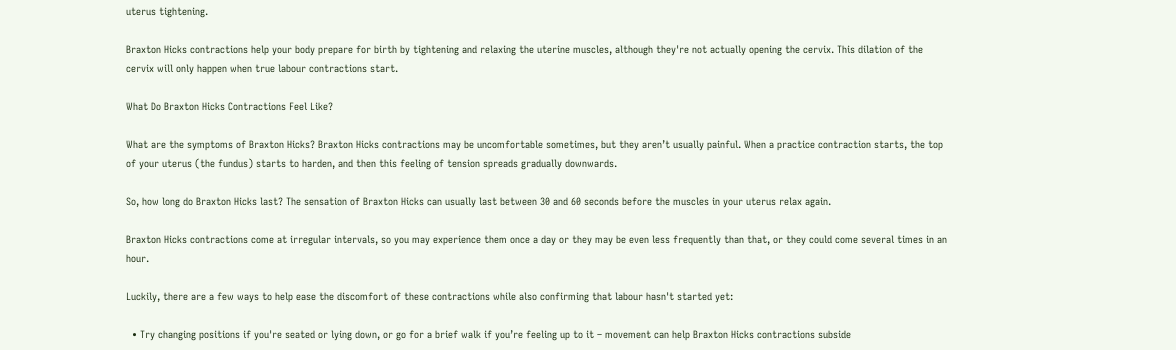uterus tightening.

Braxton Hicks contractions help your body prepare for birth by tightening and relaxing the uterine muscles, although they're not actually opening the cervix. This dilation of the cervix will only happen when true labour contractions start.

What Do Braxton Hicks Contractions Feel Like?

What are the symptoms of Braxton Hicks? Braxton Hicks contractions may be uncomfortable sometimes, but they aren’t usually painful. When a practice contraction starts, the top of your uterus (the fundus) starts to harden, and then this feeling of tension spreads gradually downwards.

So, how long do Braxton Hicks last? The sensation of Braxton Hicks can usually last between 30 and 60 seconds before the muscles in your uterus relax again.

Braxton Hicks contractions come at irregular intervals, so you may experience them once a day or they may be even less frequently than that, or they could come several times in an hour.

Luckily, there are a few ways to help ease the discomfort of these contractions while also confirming that labour hasn't started yet:

  • Try changing positions if you're seated or lying down, or go for a brief walk if you’re feeling up to it – movement can help Braxton Hicks contractions subside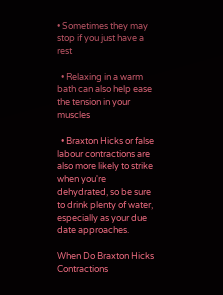• Sometimes they may stop if you just have a rest

  • Relaxing in a warm bath can also help ease the tension in your muscles

  • Braxton Hicks or false labour contractions are also more likely to strike when you're dehydrated, so be sure to drink plenty of water, especially as your due date approaches.

When Do Braxton Hicks Contractions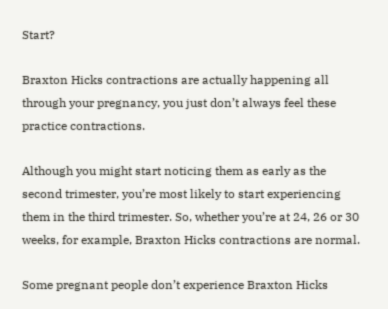Start?

Braxton Hicks contractions are actually happening all through your pregnancy, you just don’t always feel these practice contractions.

Although you might start noticing them as early as the second trimester, you’re most likely to start experiencing them in the third trimester. So, whether you’re at 24, 26 or 30 weeks, for example, Braxton Hicks contractions are normal.

Some pregnant people don’t experience Braxton Hicks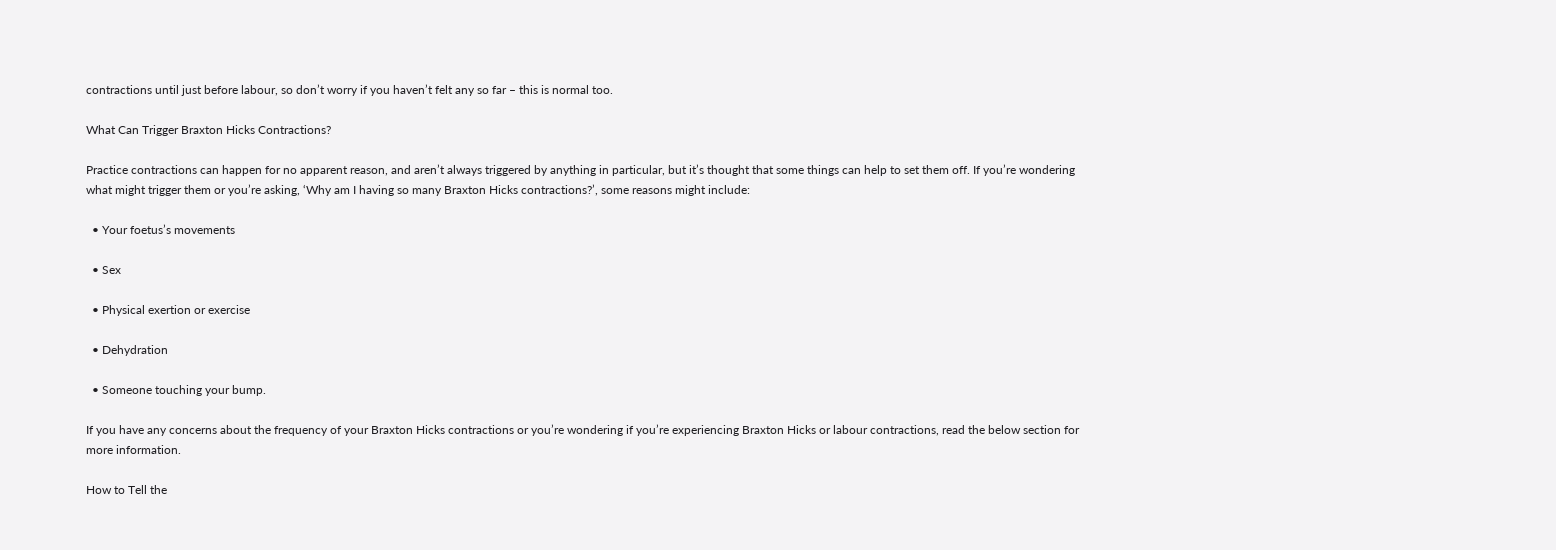contractions until just before labour, so don’t worry if you haven’t felt any so far – this is normal too.

What Can Trigger Braxton Hicks Contractions?

Practice contractions can happen for no apparent reason, and aren’t always triggered by anything in particular, but it’s thought that some things can help to set them off. If you’re wondering what might trigger them or you’re asking, ‘Why am I having so many Braxton Hicks contractions?’, some reasons might include:

  • Your foetus’s movements

  • Sex

  • Physical exertion or exercise

  • Dehydration

  • Someone touching your bump.

If you have any concerns about the frequency of your Braxton Hicks contractions or you’re wondering if you’re experiencing Braxton Hicks or labour contractions, read the below section for more information.

How to Tell the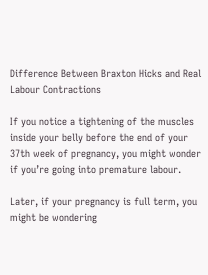Difference Between Braxton Hicks and Real Labour Contractions

If you notice a tightening of the muscles inside your belly before the end of your 37th week of pregnancy, you might wonder if you’re going into premature labour.

Later, if your pregnancy is full term, you might be wondering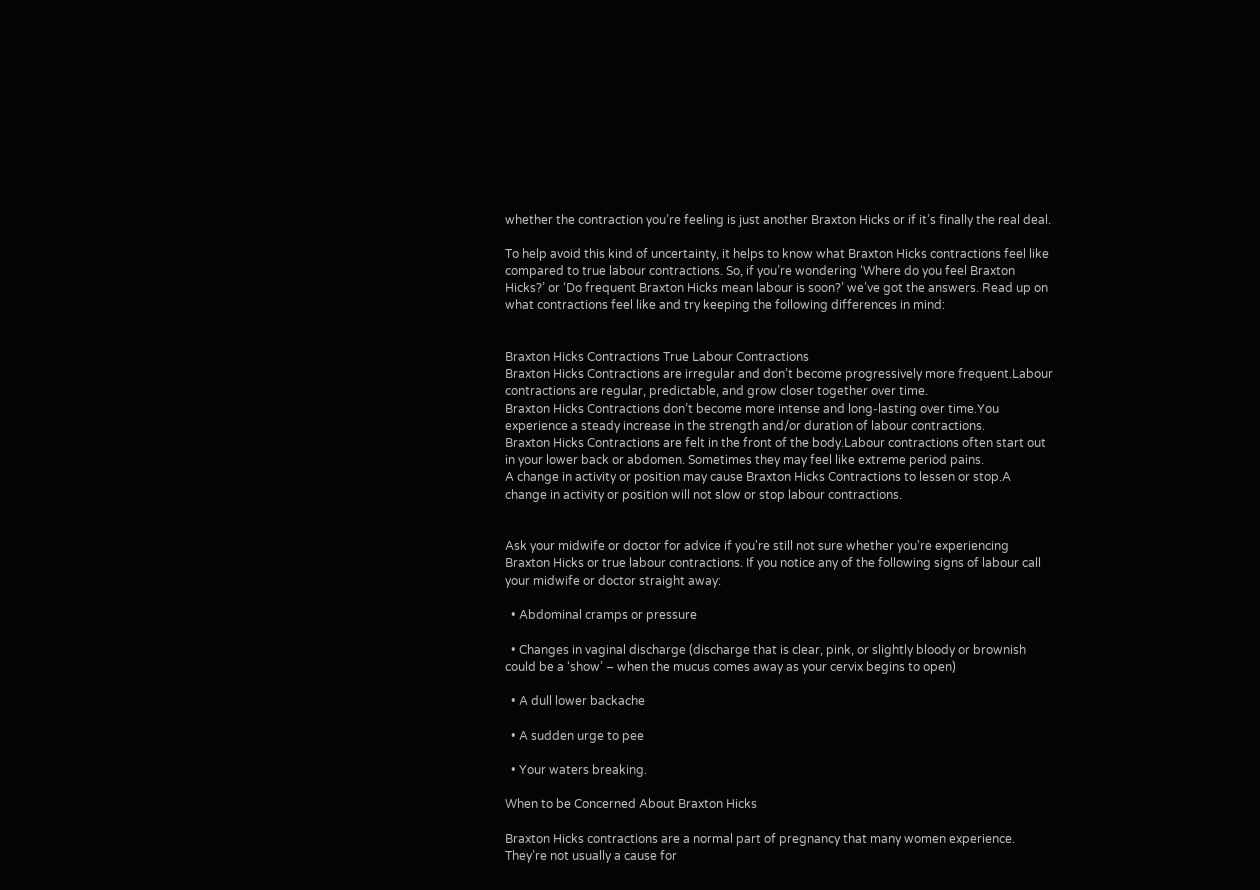whether the contraction you’re feeling is just another Braxton Hicks or if it’s finally the real deal.

To help avoid this kind of uncertainty, it helps to know what Braxton Hicks contractions feel like compared to true labour contractions. So, if you’re wondering ‘Where do you feel Braxton Hicks?’ or ‘Do frequent Braxton Hicks mean labour is soon?’ we’ve got the answers. Read up on what contractions feel like and try keeping the following differences in mind:


Braxton Hicks Contractions True Labour Contractions
Braxton Hicks Contractions are irregular and don’t become progressively more frequent.Labour contractions are regular, predictable, and grow closer together over time.
Braxton Hicks Contractions don’t become more intense and long-lasting over time.You experience a steady increase in the strength and/or duration of labour contractions.
Braxton Hicks Contractions are felt in the front of the body.Labour contractions often start out in your lower back or abdomen. Sometimes they may feel like extreme period pains.
A change in activity or position may cause Braxton Hicks Contractions to lessen or stop.A change in activity or position will not slow or stop labour contractions.


Ask your midwife or doctor for advice if you're still not sure whether you're experiencing Braxton Hicks or true labour contractions. If you notice any of the following signs of labour call your midwife or doctor straight away:

  • Abdominal cramps or pressure

  • Changes in vaginal discharge (discharge that is clear, pink, or slightly bloody or brownish could be a ‘show’ – when the mucus comes away as your cervix begins to open)

  • A dull lower backache

  • A sudden urge to pee

  • Your waters breaking.

When to be Concerned About Braxton Hicks

Braxton Hicks contractions are a normal part of pregnancy that many women experience. They’re not usually a cause for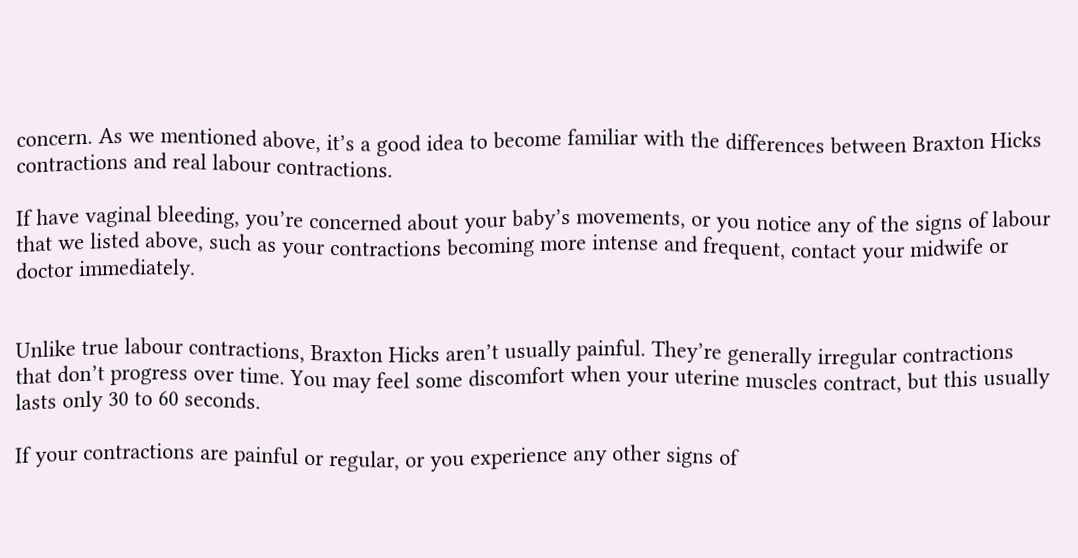concern. As we mentioned above, it’s a good idea to become familiar with the differences between Braxton Hicks contractions and real labour contractions.

If have vaginal bleeding, you’re concerned about your baby’s movements, or you notice any of the signs of labour that we listed above, such as your contractions becoming more intense and frequent, contact your midwife or doctor immediately.


Unlike true labour contractions, Braxton Hicks aren’t usually painful. They’re generally irregular contractions that don’t progress over time. You may feel some discomfort when your uterine muscles contract, but this usually lasts only 30 to 60 seconds.

If your contractions are painful or regular, or you experience any other signs of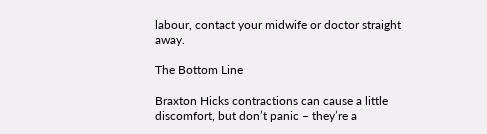labour, contact your midwife or doctor straight away.

The Bottom Line

Braxton Hicks contractions can cause a little discomfort, but don’t panic – they’re a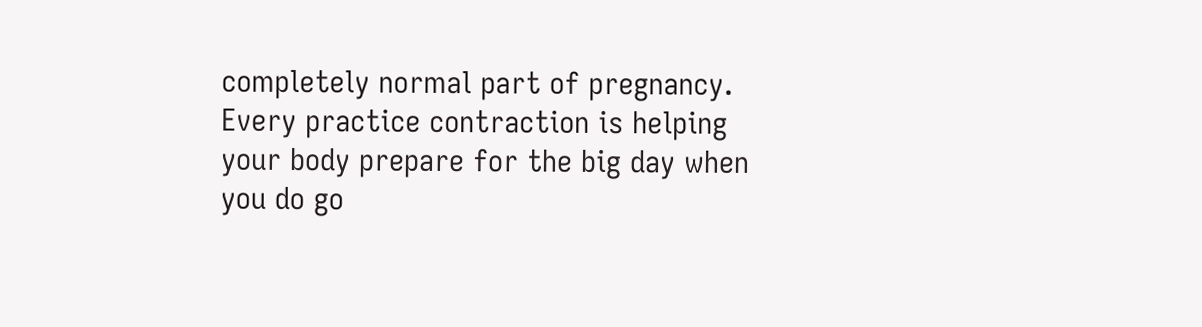completely normal part of pregnancy. Every practice contraction is helping your body prepare for the big day when you do go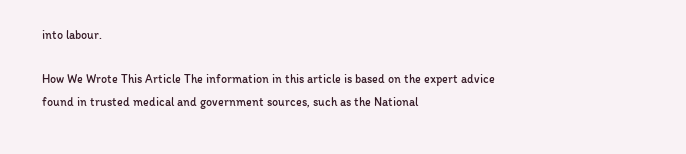into labour.

How We Wrote This Article The information in this article is based on the expert advice found in trusted medical and government sources, such as the National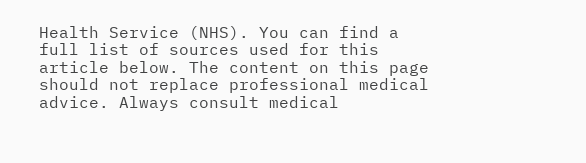Health Service (NHS). You can find a full list of sources used for this article below. The content on this page should not replace professional medical advice. Always consult medical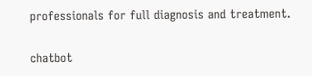professionals for full diagnosis and treatment.

chatbot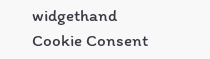widgethand
Cookie Consent